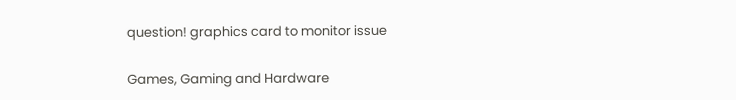question! graphics card to monitor issue

Games, Gaming and Hardware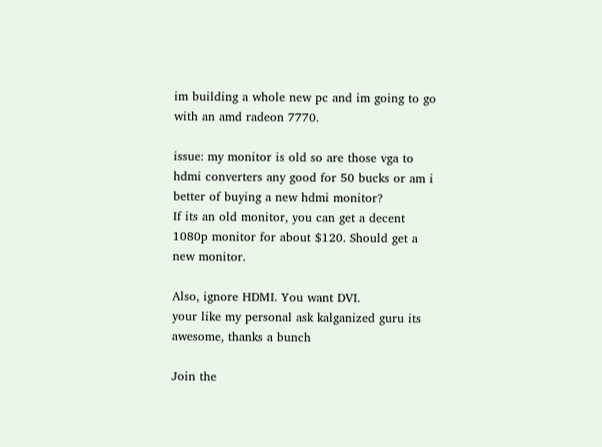im building a whole new pc and im going to go with an amd radeon 7770.

issue: my monitor is old so are those vga to hdmi converters any good for 50 bucks or am i better of buying a new hdmi monitor?
If its an old monitor, you can get a decent 1080p monitor for about $120. Should get a new monitor.

Also, ignore HDMI. You want DVI.
your like my personal ask kalganized guru its awesome, thanks a bunch

Join the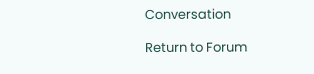Conversation

Return to Forum